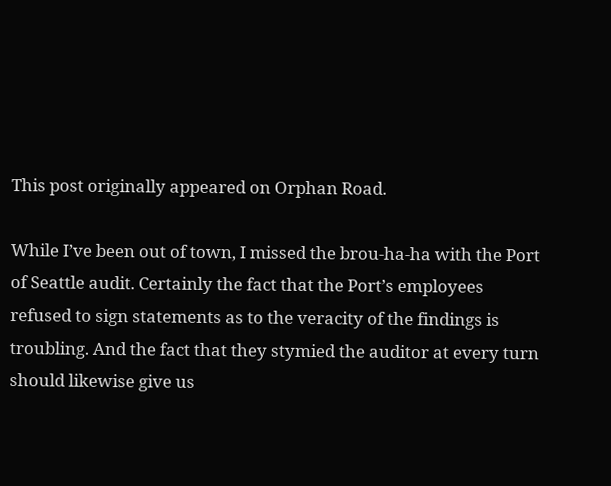This post originally appeared on Orphan Road.

While I’ve been out of town, I missed the brou-ha-ha with the Port of Seattle audit. Certainly the fact that the Port’s employees refused to sign statements as to the veracity of the findings is troubling. And the fact that they stymied the auditor at every turn should likewise give us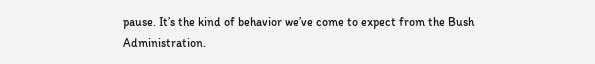pause. It’s the kind of behavior we’ve come to expect from the Bush Administration.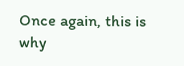Once again, this is why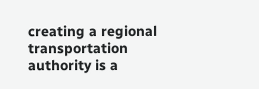creating a regional transportation authority is a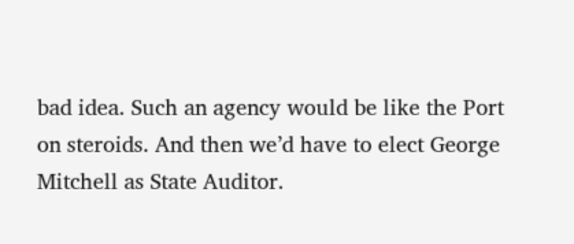bad idea. Such an agency would be like the Port on steroids. And then we’d have to elect George Mitchell as State Auditor.